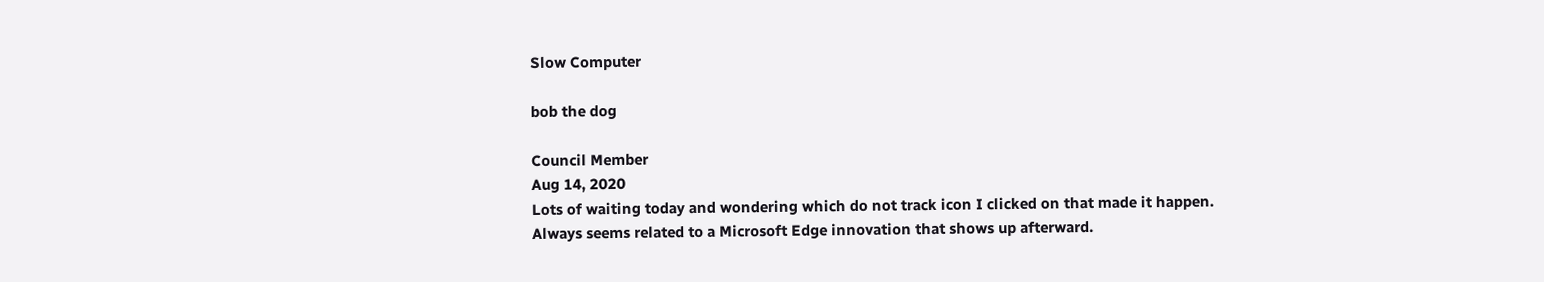Slow Computer

bob the dog

Council Member
Aug 14, 2020
Lots of waiting today and wondering which do not track icon I clicked on that made it happen. Always seems related to a Microsoft Edge innovation that shows up afterward.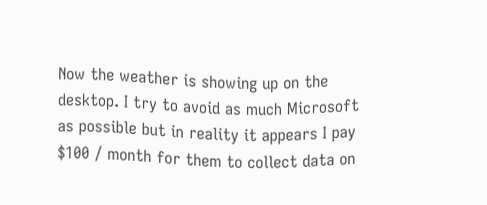Now the weather is showing up on the desktop. I try to avoid as much Microsoft as possible but in reality it appears I pay $100 / month for them to collect data on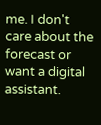me. I don't care about the forecast or want a digital assistant.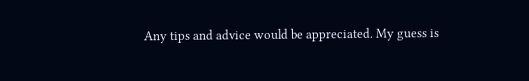Any tips and advice would be appreciated. My guess is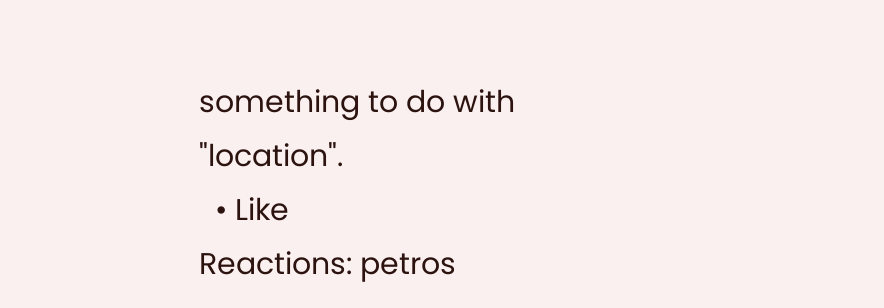something to do with "location".
  • Like
Reactions: petros